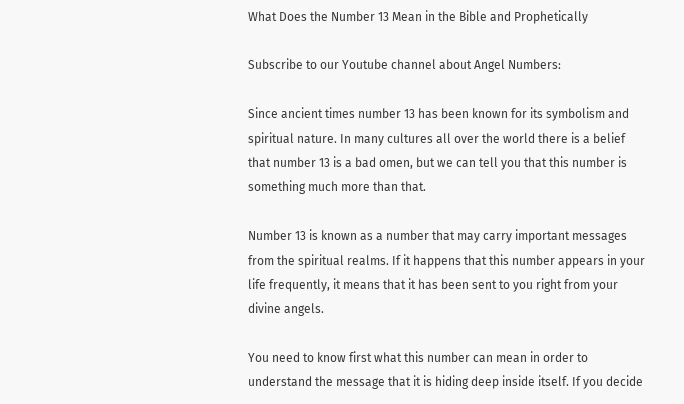What Does the Number 13 Mean in the Bible and Prophetically

Subscribe to our Youtube channel about Angel Numbers:

Since ancient times number 13 has been known for its symbolism and spiritual nature. In many cultures all over the world there is a belief that number 13 is a bad omen, but we can tell you that this number is something much more than that.

Number 13 is known as a number that may carry important messages from the spiritual realms. If it happens that this number appears in your life frequently, it means that it has been sent to you right from your divine angels.

You need to know first what this number can mean in order to understand the message that it is hiding deep inside itself. If you decide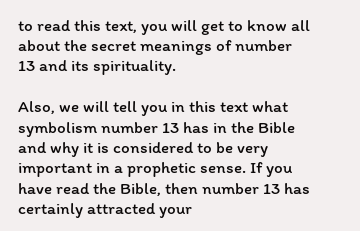to read this text, you will get to know all about the secret meanings of number 13 and its spirituality.

Also, we will tell you in this text what symbolism number 13 has in the Bible and why it is considered to be very important in a prophetic sense. If you have read the Bible, then number 13 has certainly attracted your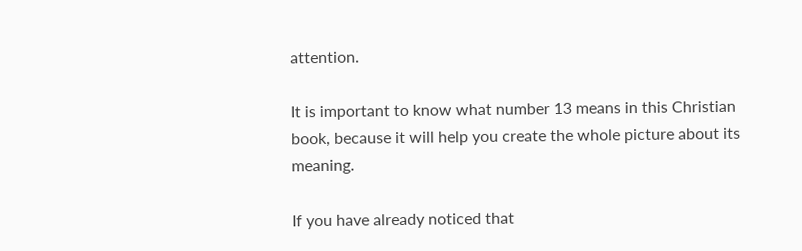attention.

It is important to know what number 13 means in this Christian book, because it will help you create the whole picture about its meaning.

If you have already noticed that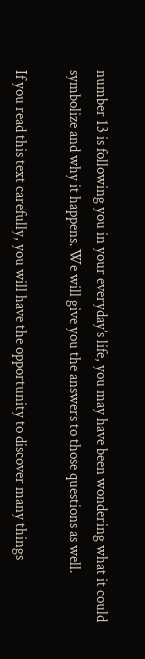number 13 is following you in your everyday’s life, you may have been wondering what it could symbolize and why it happens. We will give you the answers to those questions as well.

If you read this text carefully, you will have the opportunity to discover many things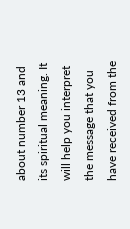about number 13 and its spiritual meaning. It will help you interpret the message that you have received from the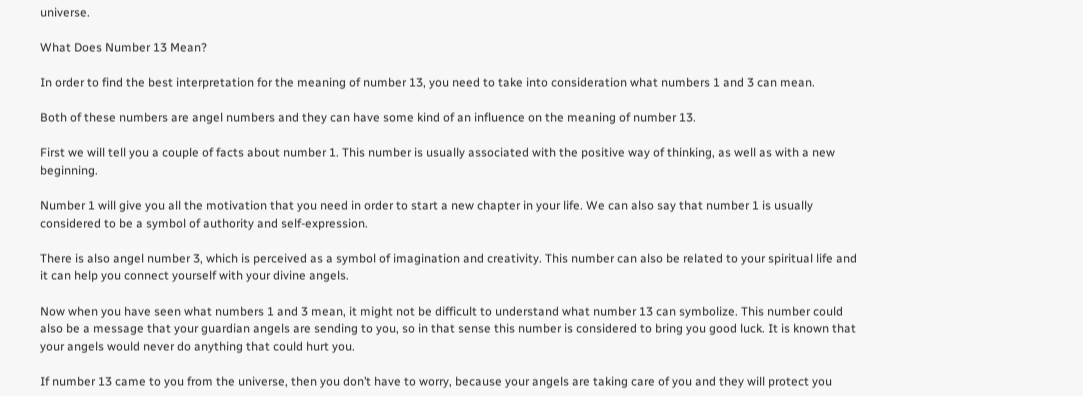universe.

What Does Number 13 Mean?

In order to find the best interpretation for the meaning of number 13, you need to take into consideration what numbers 1 and 3 can mean.

Both of these numbers are angel numbers and they can have some kind of an influence on the meaning of number 13.

First we will tell you a couple of facts about number 1. This number is usually associated with the positive way of thinking, as well as with a new beginning.

Number 1 will give you all the motivation that you need in order to start a new chapter in your life. We can also say that number 1 is usually considered to be a symbol of authority and self-expression.

There is also angel number 3, which is perceived as a symbol of imagination and creativity. This number can also be related to your spiritual life and it can help you connect yourself with your divine angels.

Now when you have seen what numbers 1 and 3 mean, it might not be difficult to understand what number 13 can symbolize. This number could also be a message that your guardian angels are sending to you, so in that sense this number is considered to bring you good luck. It is known that your angels would never do anything that could hurt you.

If number 13 came to you from the universe, then you don’t have to worry, because your angels are taking care of you and they will protect you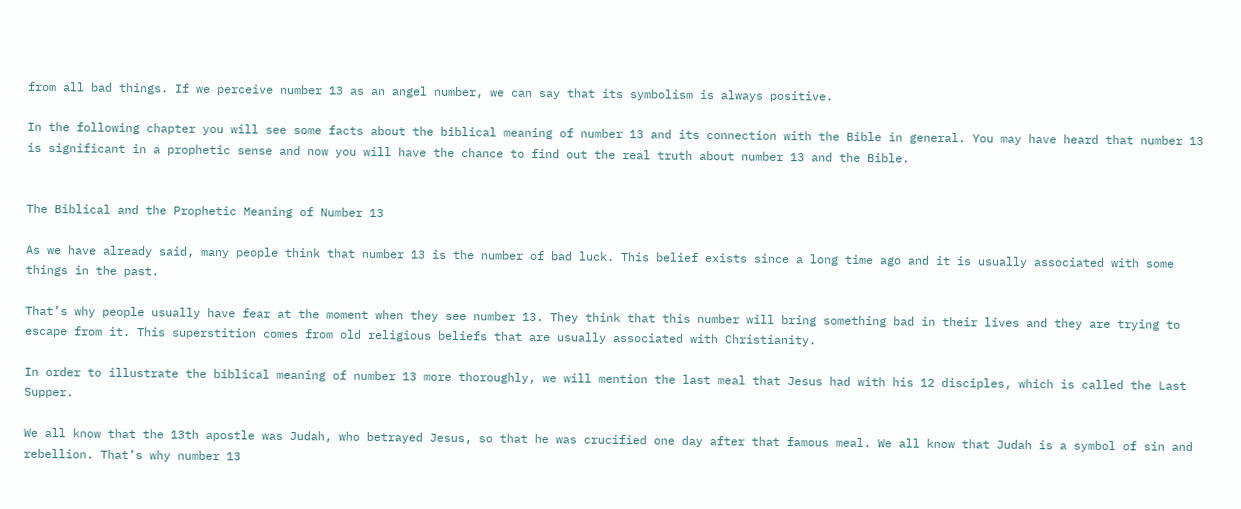from all bad things. If we perceive number 13 as an angel number, we can say that its symbolism is always positive.

In the following chapter you will see some facts about the biblical meaning of number 13 and its connection with the Bible in general. You may have heard that number 13 is significant in a prophetic sense and now you will have the chance to find out the real truth about number 13 and the Bible.


The Biblical and the Prophetic Meaning of Number 13

As we have already said, many people think that number 13 is the number of bad luck. This belief exists since a long time ago and it is usually associated with some things in the past.

That’s why people usually have fear at the moment when they see number 13. They think that this number will bring something bad in their lives and they are trying to escape from it. This superstition comes from old religious beliefs that are usually associated with Christianity.

In order to illustrate the biblical meaning of number 13 more thoroughly, we will mention the last meal that Jesus had with his 12 disciples, which is called the Last Supper.

We all know that the 13th apostle was Judah, who betrayed Jesus, so that he was crucified one day after that famous meal. We all know that Judah is a symbol of sin and rebellion. That’s why number 13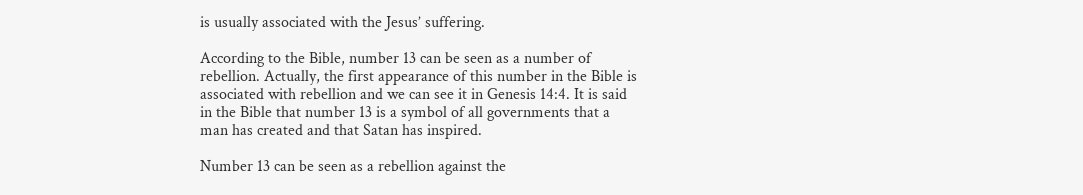is usually associated with the Jesus’ suffering.

According to the Bible, number 13 can be seen as a number of rebellion. Actually, the first appearance of this number in the Bible is associated with rebellion and we can see it in Genesis 14:4. It is said in the Bible that number 13 is a symbol of all governments that a man has created and that Satan has inspired.

Number 13 can be seen as a rebellion against the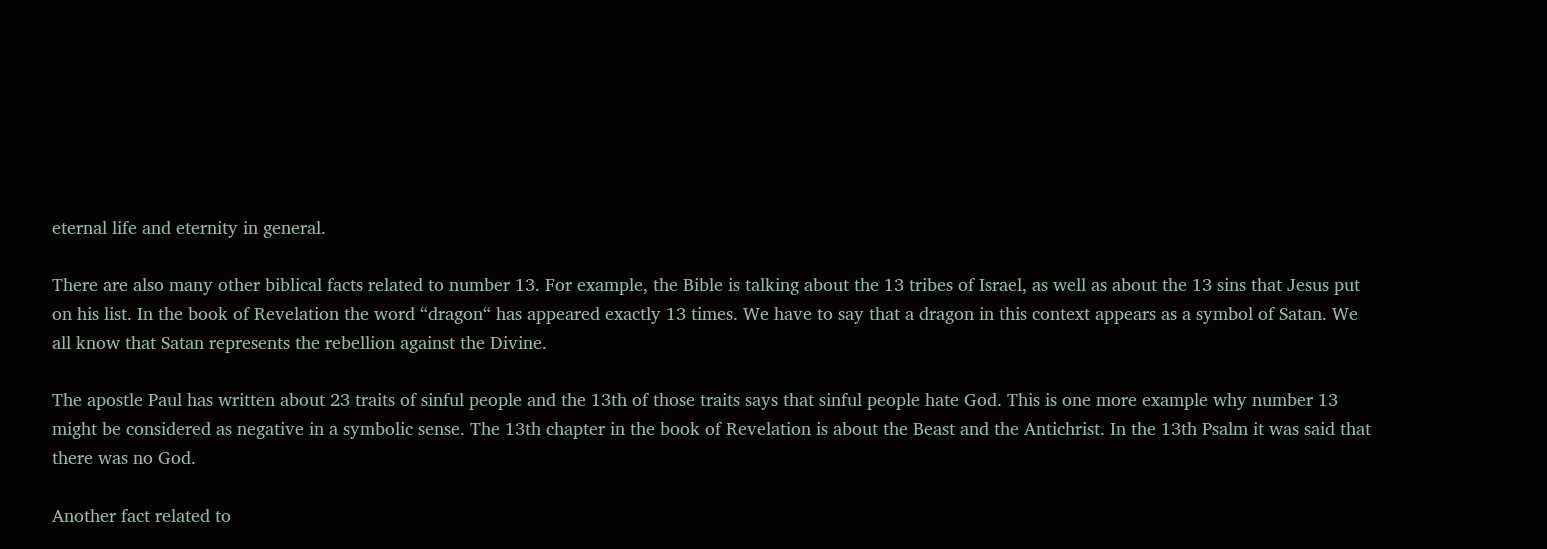eternal life and eternity in general.

There are also many other biblical facts related to number 13. For example, the Bible is talking about the 13 tribes of Israel, as well as about the 13 sins that Jesus put on his list. In the book of Revelation the word “dragon“ has appeared exactly 13 times. We have to say that a dragon in this context appears as a symbol of Satan. We all know that Satan represents the rebellion against the Divine.

The apostle Paul has written about 23 traits of sinful people and the 13th of those traits says that sinful people hate God. This is one more example why number 13 might be considered as negative in a symbolic sense. The 13th chapter in the book of Revelation is about the Beast and the Antichrist. In the 13th Psalm it was said that there was no God.

Another fact related to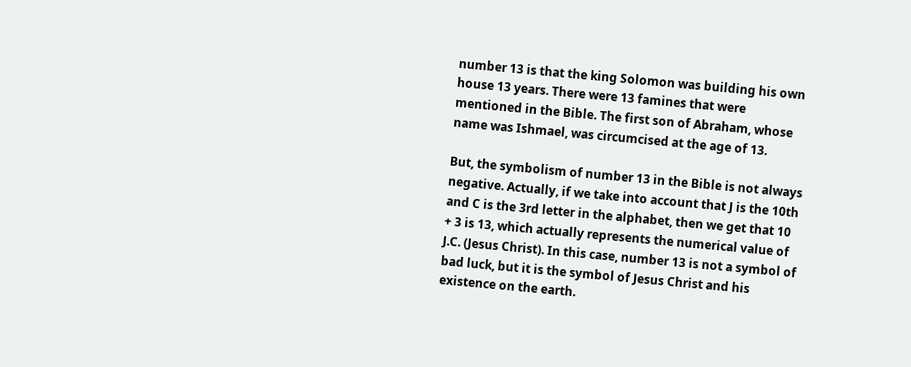number 13 is that the king Solomon was building his own house 13 years. There were 13 famines that were mentioned in the Bible. The first son of Abraham, whose name was Ishmael, was circumcised at the age of 13.

But, the symbolism of number 13 in the Bible is not always negative. Actually, if we take into account that J is the 10th and C is the 3rd letter in the alphabet, then we get that 10 + 3 is 13, which actually represents the numerical value of J.C. (Jesus Christ). In this case, number 13 is not a symbol of bad luck, but it is the symbol of Jesus Christ and his existence on the earth.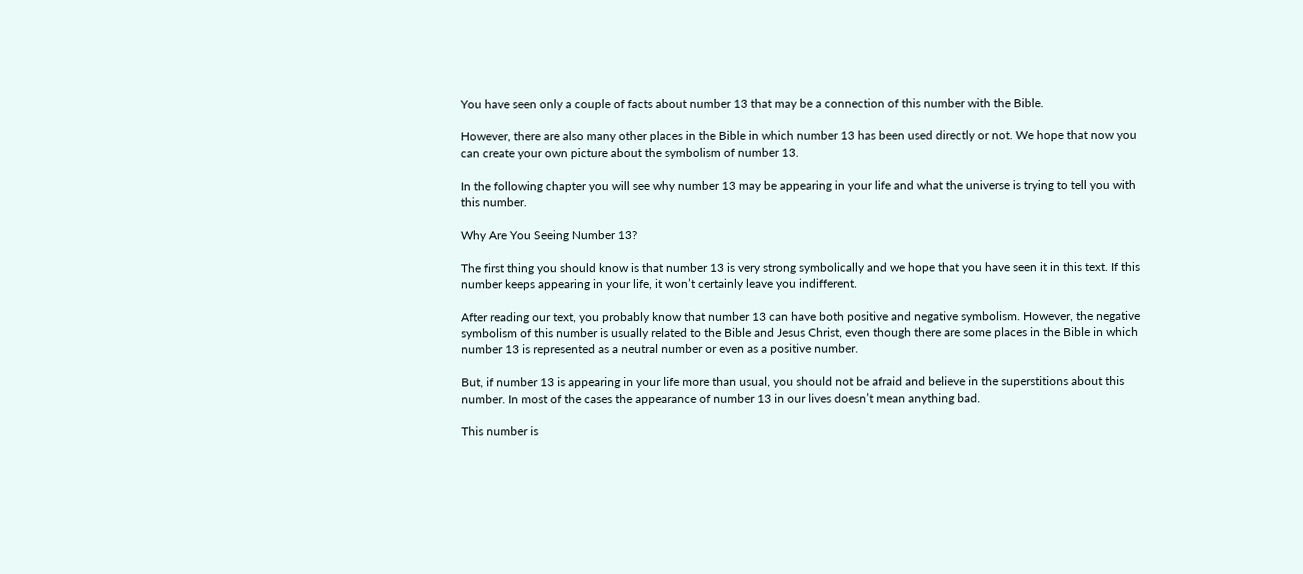You have seen only a couple of facts about number 13 that may be a connection of this number with the Bible.

However, there are also many other places in the Bible in which number 13 has been used directly or not. We hope that now you can create your own picture about the symbolism of number 13.

In the following chapter you will see why number 13 may be appearing in your life and what the universe is trying to tell you with this number.

Why Are You Seeing Number 13?

The first thing you should know is that number 13 is very strong symbolically and we hope that you have seen it in this text. If this number keeps appearing in your life, it won’t certainly leave you indifferent.

After reading our text, you probably know that number 13 can have both positive and negative symbolism. However, the negative symbolism of this number is usually related to the Bible and Jesus Christ, even though there are some places in the Bible in which number 13 is represented as a neutral number or even as a positive number.

But, if number 13 is appearing in your life more than usual, you should not be afraid and believe in the superstitions about this number. In most of the cases the appearance of number 13 in our lives doesn’t mean anything bad.

This number is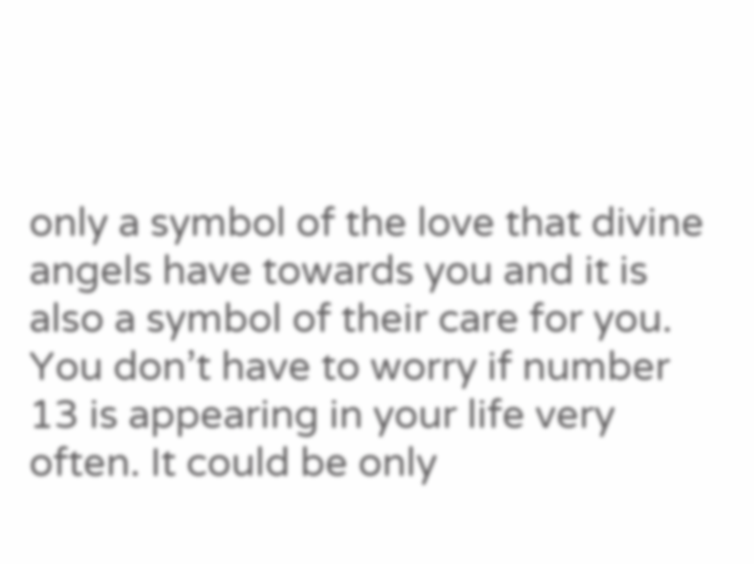only a symbol of the love that divine angels have towards you and it is also a symbol of their care for you. You don’t have to worry if number 13 is appearing in your life very often. It could be only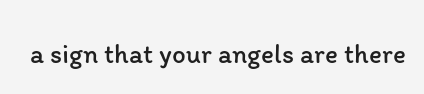a sign that your angels are there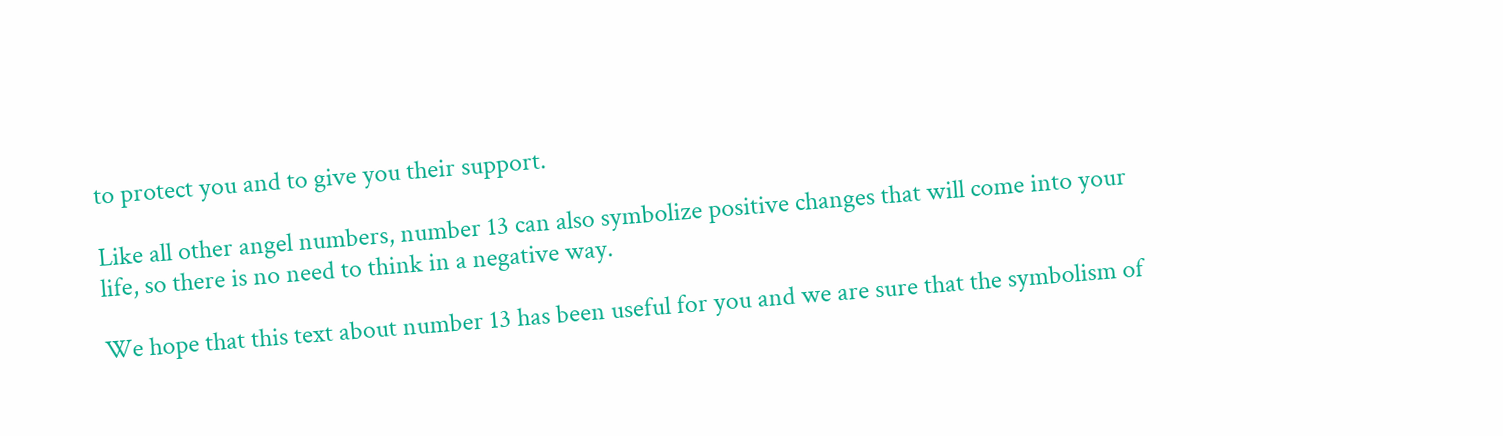to protect you and to give you their support.

Like all other angel numbers, number 13 can also symbolize positive changes that will come into your life, so there is no need to think in a negative way.

We hope that this text about number 13 has been useful for you and we are sure that the symbolism of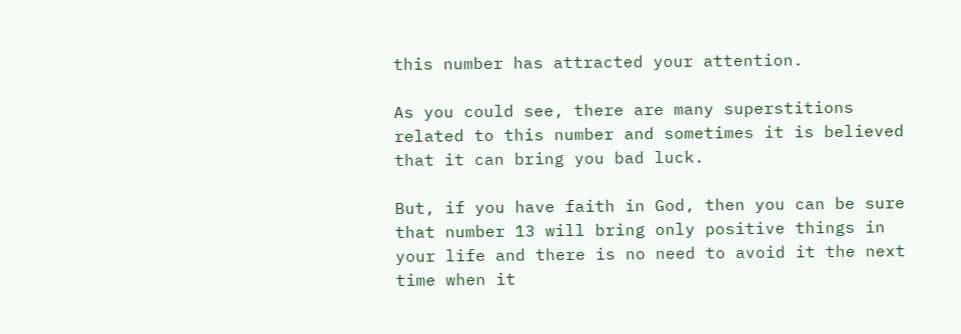this number has attracted your attention.

As you could see, there are many superstitions related to this number and sometimes it is believed that it can bring you bad luck.

But, if you have faith in God, then you can be sure that number 13 will bring only positive things in your life and there is no need to avoid it the next time when it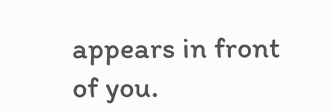appears in front of you.